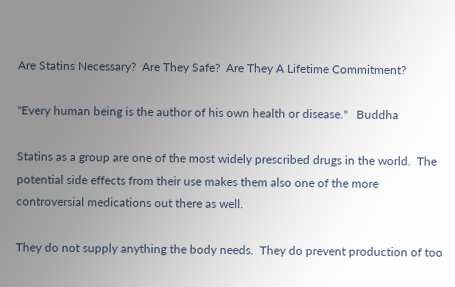Are Statins Necessary?  Are They Safe?  Are They A Lifetime Commitment?

"Every human being is the author of his own health or disease."   Buddha

Statins as a group are one of the most widely prescribed drugs in the world.  The potential side effects from their use makes them also one of the more controversial medications out there as well.

They do not supply anything the body needs.  They do prevent production of too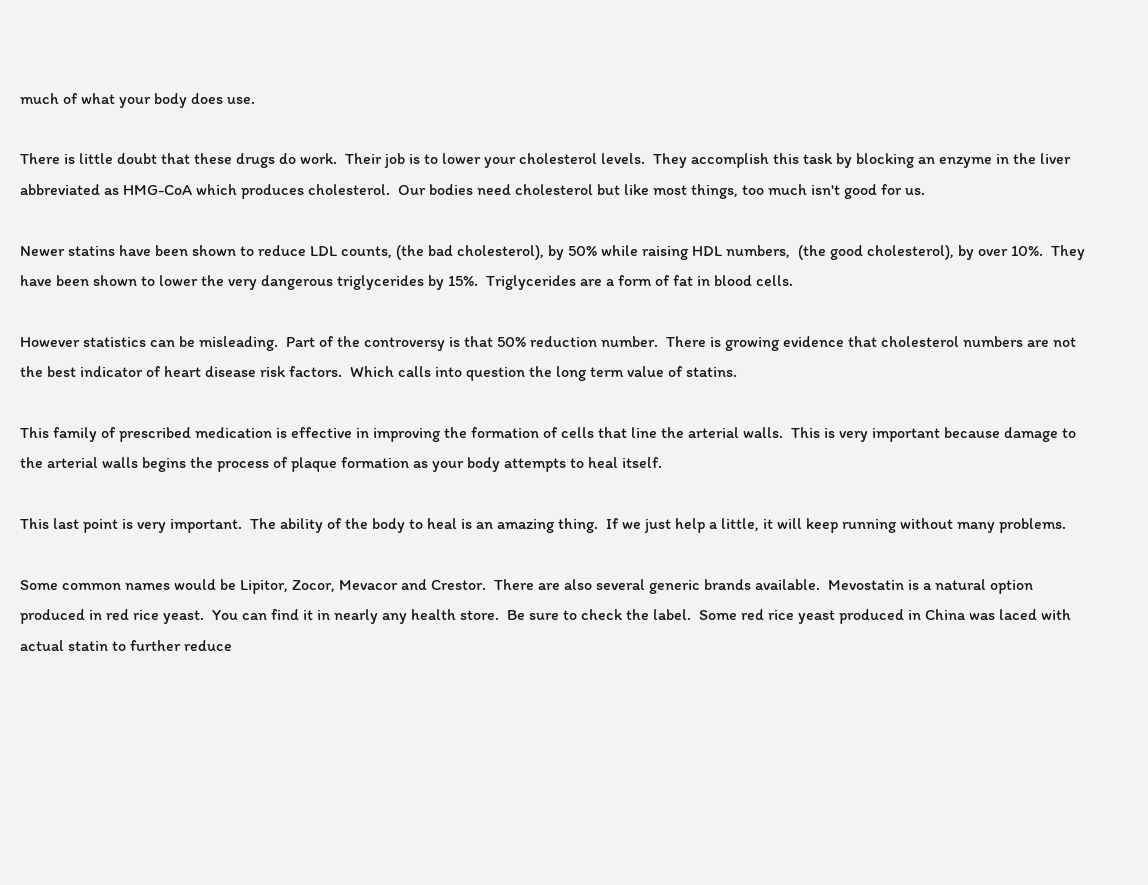much of what your body does use.

There is little doubt that these drugs do work.  Their job is to lower your cholesterol levels.  They accomplish this task by blocking an enzyme in the liver abbreviated as HMG-CoA which produces cholesterol.  Our bodies need cholesterol but like most things, too much isn't good for us.

Newer statins have been shown to reduce LDL counts, (the bad cholesterol), by 50% while raising HDL numbers,  (the good cholesterol), by over 10%.  They have been shown to lower the very dangerous triglycerides by 15%.  Triglycerides are a form of fat in blood cells.

However statistics can be misleading.  Part of the controversy is that 50% reduction number.  There is growing evidence that cholesterol numbers are not the best indicator of heart disease risk factors.  Which calls into question the long term value of statins.

This family of prescribed medication is effective in improving the formation of cells that line the arterial walls.  This is very important because damage to the arterial walls begins the process of plaque formation as your body attempts to heal itself.

This last point is very important.  The ability of the body to heal is an amazing thing.  If we just help a little, it will keep running without many problems.

Some common names would be Lipitor, Zocor, Mevacor and Crestor.  There are also several generic brands available.  Mevostatin is a natural option produced in red rice yeast.  You can find it in nearly any health store.  Be sure to check the label.  Some red rice yeast produced in China was laced with actual statin to further reduce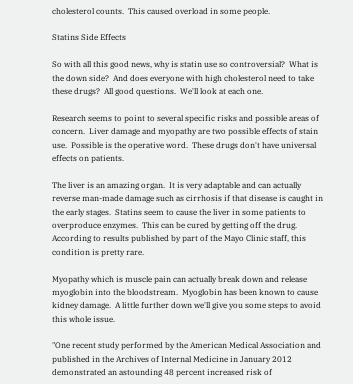cholesterol counts.  This caused overload in some people.

Statins Side Effects

So with all this good news, why is statin use so controversial?  What is the down side?  And does everyone with high cholesterol need to take these drugs?  All good questions.  We'll look at each one.

Research seems to point to several specific risks and possible areas of concern.  Liver damage and myopathy are two possible effects of stain use.  Possible is the operative word.  These drugs don't have universal effects on patients.

The liver is an amazing organ.  It is very adaptable and can actually reverse man-made damage such as cirrhosis if that disease is caught in the early stages.  Statins seem to cause the liver in some patients to overproduce enzymes.  This can be cured by getting off the drug.  According to results published by part of the Mayo Clinic staff, this condition is pretty rare.

Myopathy which is muscle pain can actually break down and release myoglobin into the bloodstream.  Myoglobin has been known to cause kidney damage.  A little further down we'll give you some steps to avoid this whole issue.

"One recent study performed by the American Medical Association and published in the Archives of Internal Medicine in January 2012 demonstrated an astounding 48 percent increased risk of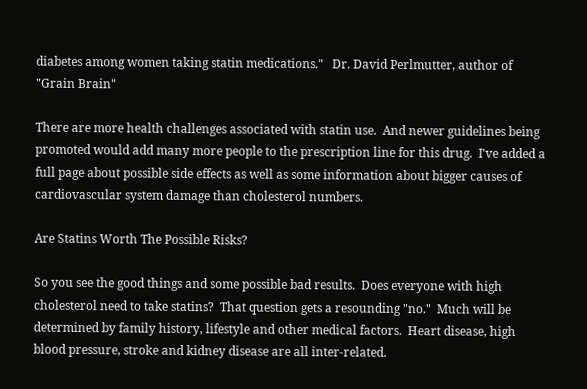diabetes among women taking statin medications."   Dr. David Perlmutter, author of "Grain Brain"

There are more health challenges associated with statin use.  And newer guidelines being promoted would add many more people to the prescription line for this drug.  I've added a full page about possible side effects as well as some information about bigger causes of cardiovascular system damage than cholesterol numbers.

Are Statins Worth The Possible Risks?

So you see the good things and some possible bad results.  Does everyone with high cholesterol need to take statins?  That question gets a resounding "no."  Much will be determined by family history, lifestyle and other medical factors.  Heart disease, high blood pressure, stroke and kidney disease are all inter-related.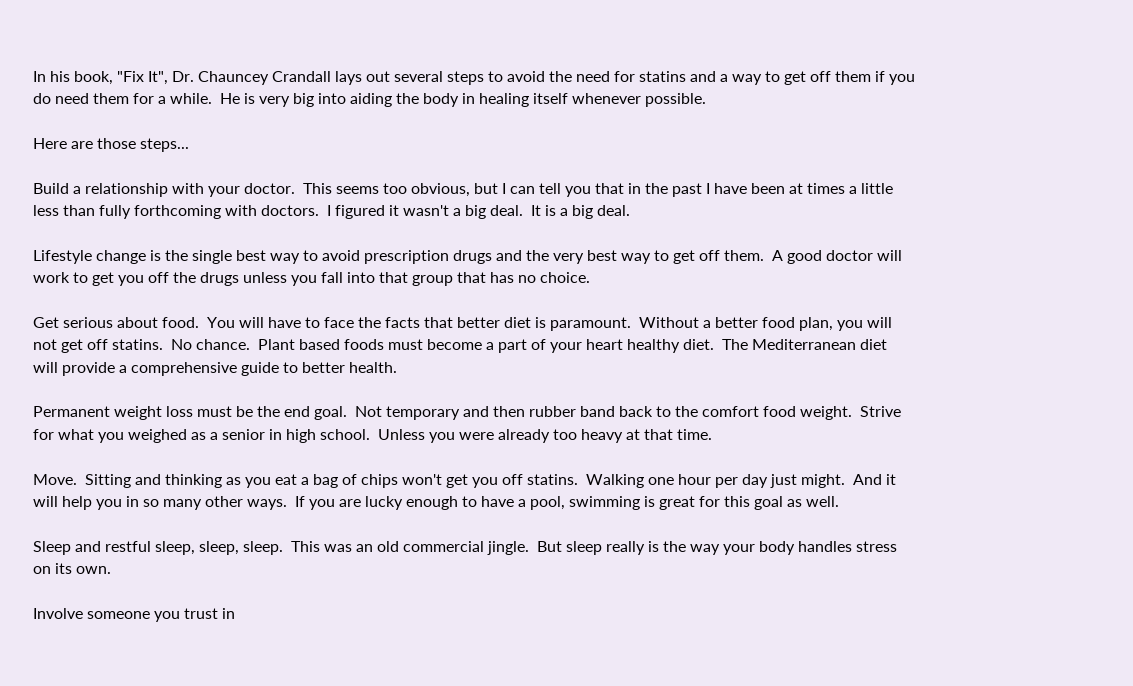In his book, "Fix It", Dr. Chauncey Crandall lays out several steps to avoid the need for statins and a way to get off them if you do need them for a while.  He is very big into aiding the body in healing itself whenever possible.

Here are those steps...

Build a relationship with your doctor.  This seems too obvious, but I can tell you that in the past I have been at times a little less than fully forthcoming with doctors.  I figured it wasn't a big deal.  It is a big deal.

Lifestyle change is the single best way to avoid prescription drugs and the very best way to get off them.  A good doctor will work to get you off the drugs unless you fall into that group that has no choice.

Get serious about food.  You will have to face the facts that better diet is paramount.  Without a better food plan, you will not get off statins.  No chance.  Plant based foods must become a part of your heart healthy diet.  The Mediterranean diet will provide a comprehensive guide to better health.

Permanent weight loss must be the end goal.  Not temporary and then rubber band back to the comfort food weight.  Strive for what you weighed as a senior in high school.  Unless you were already too heavy at that time.

Move.  Sitting and thinking as you eat a bag of chips won't get you off statins.  Walking one hour per day just might.  And it will help you in so many other ways.  If you are lucky enough to have a pool, swimming is great for this goal as well.

Sleep and restful sleep, sleep, sleep.  This was an old commercial jingle.  But sleep really is the way your body handles stress on its own.

Involve someone you trust in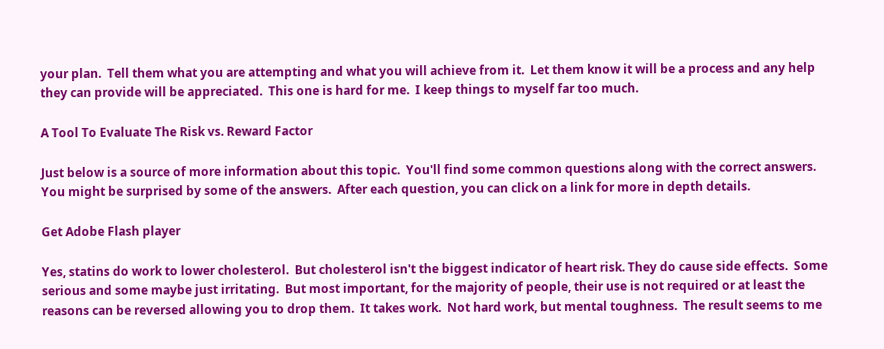your plan.  Tell them what you are attempting and what you will achieve from it.  Let them know it will be a process and any help they can provide will be appreciated.  This one is hard for me.  I keep things to myself far too much.

A Tool To Evaluate The Risk vs. Reward Factor

Just below is a source of more information about this topic.  You'll find some common questions along with the correct answers.  You might be surprised by some of the answers.  After each question, you can click on a link for more in depth details.

Get Adobe Flash player

Yes, statins do work to lower cholesterol.  But cholesterol isn't the biggest indicator of heart risk. They do cause side effects.  Some serious and some maybe just irritating.  But most important, for the majority of people, their use is not required or at least the reasons can be reversed allowing you to drop them.  It takes work.  Not hard work, but mental toughness.  The result seems to me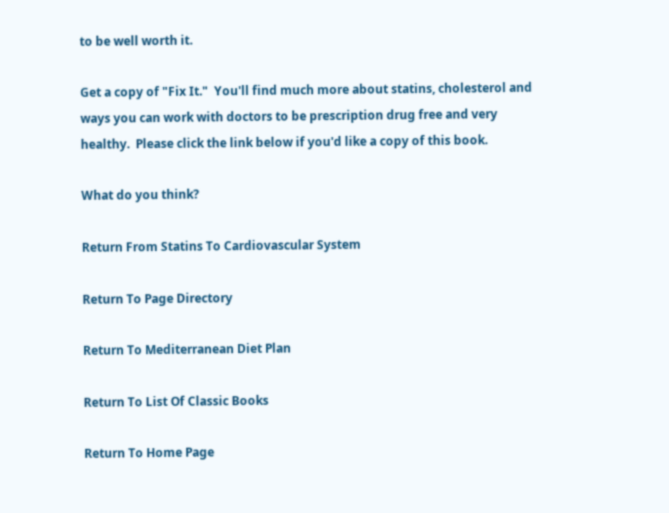to be well worth it.

Get a copy of "Fix It."  You'll find much more about statins, cholesterol and ways you can work with doctors to be prescription drug free and very healthy.  Please click the link below if you'd like a copy of this book.

What do you think?

Return From Statins To Cardiovascular System

Return To Page Directory

Return To Mediterranean Diet Plan

Return To List Of Classic Books

Return To Home Page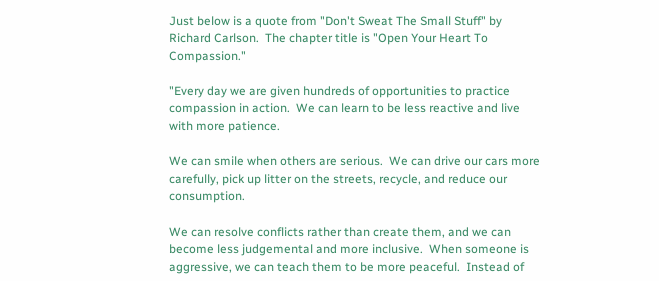Just below is a quote from "Don't Sweat The Small Stuff" by Richard Carlson.  The chapter title is "Open Your Heart To Compassion."

"Every day we are given hundreds of opportunities to practice compassion in action.  We can learn to be less reactive and live with more patience.

We can smile when others are serious.  We can drive our cars more carefully, pick up litter on the streets, recycle, and reduce our consumption.

We can resolve conflicts rather than create them, and we can become less judgemental and more inclusive.  When someone is aggressive, we can teach them to be more peaceful.  Instead of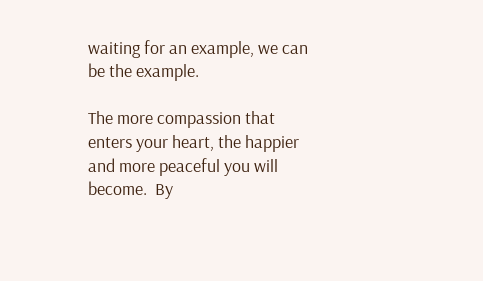waiting for an example, we can be the example.

The more compassion that enters your heart, the happier and more peaceful you will become.  By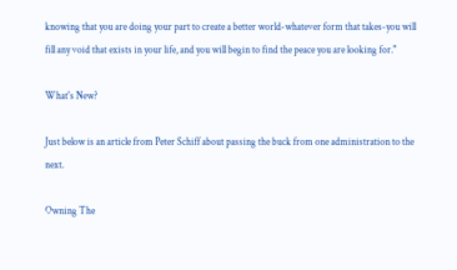knowing that you are doing your part to create a better world-whatever form that takes-you will fill any void that exists in your life, and you will begin to find the peace you are looking for."

What's New?

Just below is an article from Peter Schiff about passing the buck from one administration to the next.

Owning The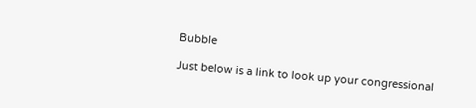Bubble

Just below is a link to look up your congressional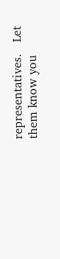representatives.   Let them know you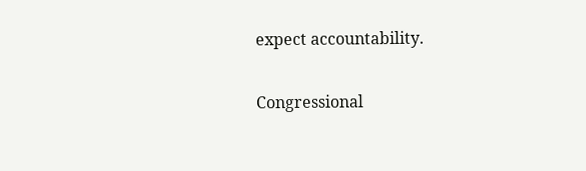expect accountability.

Congressional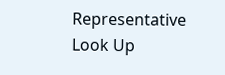Representative Look Up